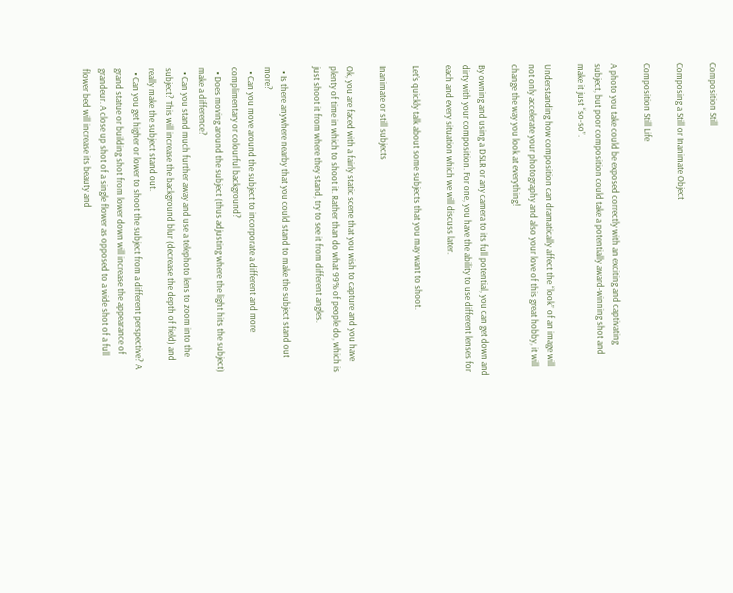Composition Still

Composing a Still or Inanimate Object

Composition Still Life

A photo you take could be exposed correctly with an exciting and captivating subject, but poor composition could take a potentially award-winning shot and make it just “so-so”.

Understanding how composition can dramatically affect the “look” of an image will not only accelerate your photography and also your love of this great hobby, it will change the way you look at everything!

By owning and using a DSLR or any camera to its full potential, you can get down and dirty with your composition. For one, you have the ability to use different lenses for each and every situation which we will discuss later.

Let’s quickly talk about some subjects that you may want to shoot.

Inanimate or still subjects

Ok, you are faced with a fairly static scene that you wish to capture and you have plenty of time in which to shoot it. Rather than do what 99% of people do, which is just shoot it from where they stand, try to see it from different angles.

  • Is there anywhere nearby that you could stand to make the subject stand out more?
  • Can you move around the subject to incorporate a different and more complimentary or colourful background?
  • Does moving around the subject (thus adjusting where the light hits the subject) make a difference?
  • Can you stand much further away and use a telephoto lens to zoom into the subject? This will increase the background blur (decrease the depth of field) and really make the subject stand out.
  • Can you get higher or lower to shoot the subject from a different perspective? A grand statue or building shot from lower down will increase the appearance of grandeur. A close up shot of a single flower as opposed to a wide shot of a full flower bed will increase its beauty and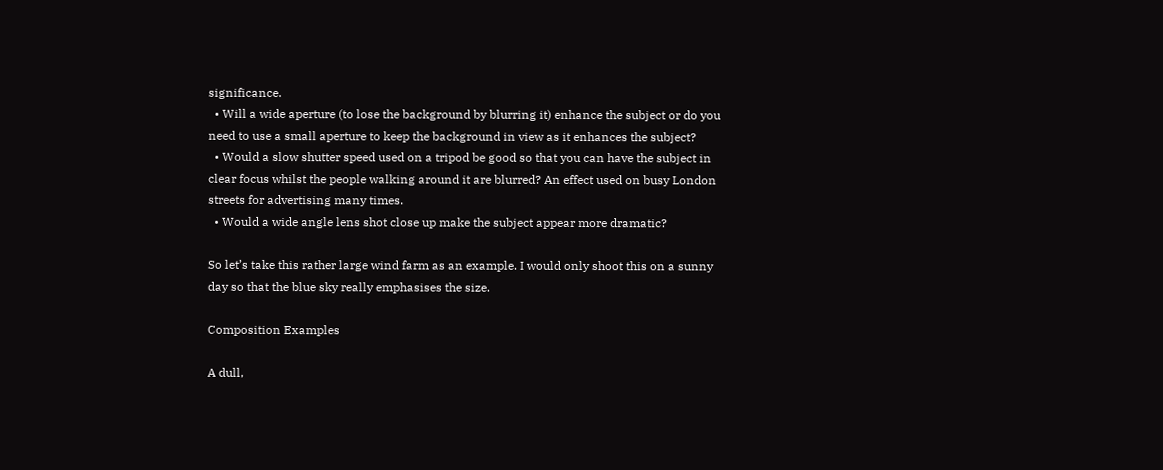significance.
  • Will a wide aperture (to lose the background by blurring it) enhance the subject or do you need to use a small aperture to keep the background in view as it enhances the subject?
  • Would a slow shutter speed used on a tripod be good so that you can have the subject in clear focus whilst the people walking around it are blurred? An effect used on busy London streets for advertising many times.
  • Would a wide angle lens shot close up make the subject appear more dramatic?

So let’s take this rather large wind farm as an example. I would only shoot this on a sunny day so that the blue sky really emphasises the size.

Composition Examples

A dull,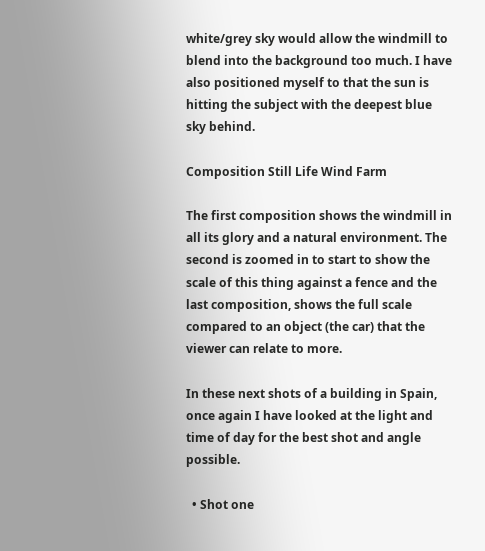white/grey sky would allow the windmill to blend into the background too much. I have also positioned myself to that the sun is hitting the subject with the deepest blue sky behind.

Composition Still Life Wind Farm

The first composition shows the windmill in all its glory and a natural environment. The second is zoomed in to start to show the scale of this thing against a fence and the last composition, shows the full scale compared to an object (the car) that the viewer can relate to more.

In these next shots of a building in Spain, once again I have looked at the light and time of day for the best shot and angle possible.

  • Shot one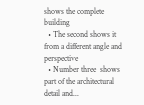shows the complete building
  • The second shows it from a different angle and perspective
  • Number three  shows part of the architectural detail and...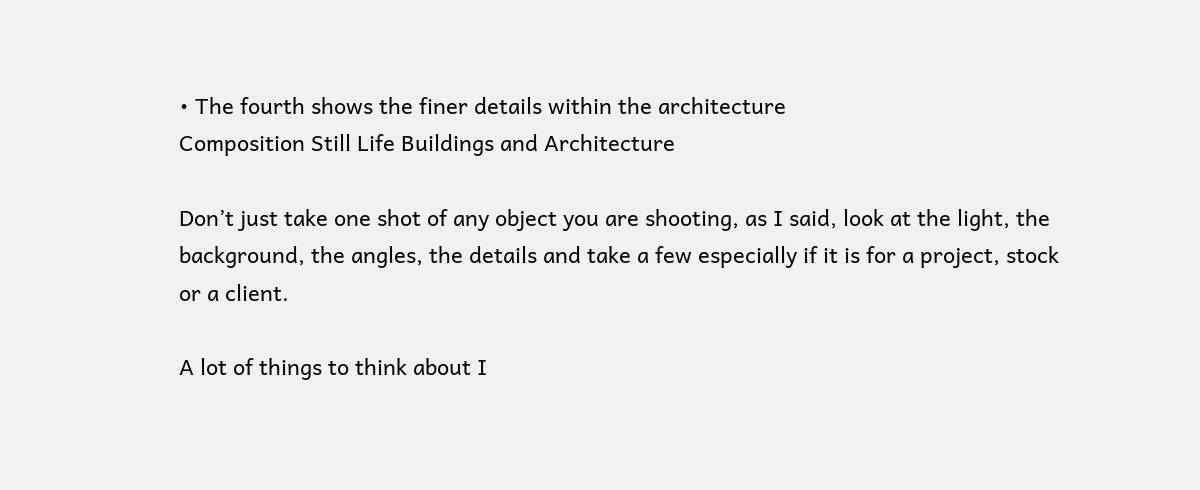• The fourth shows the finer details within the architecture
Composition Still Life Buildings and Architecture

Don’t just take one shot of any object you are shooting, as I said, look at the light, the background, the angles, the details and take a few especially if it is for a project, stock or a client.

A lot of things to think about I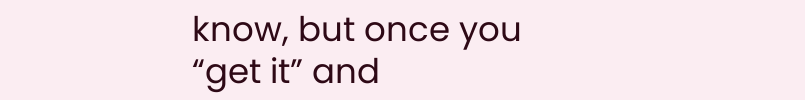know, but once you “get it” and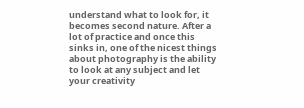understand what to look for, it becomes second nature. After a lot of practice and once this sinks in, one of the nicest things about photography is the ability to look at any subject and let your creativity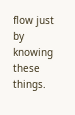flow just by knowing these things.